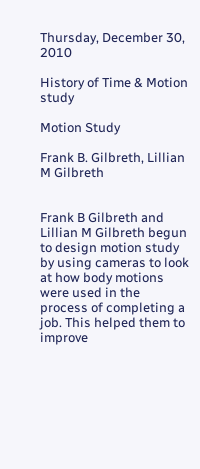Thursday, December 30, 2010

History of Time & Motion study

Motion Study

Frank B. Gilbreth, Lillian M Gilbreth


Frank B Gilbreth and Lillian M Gilbreth begun to design motion study by using cameras to look at how body motions were used in the process of completing a job. This helped them to improve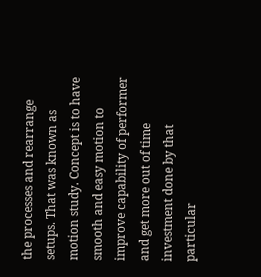the processes and rearrange setups. That was known as motion study. Concept is to have smooth and easy motion to improve capability of performer and get more out of time investment done by that particular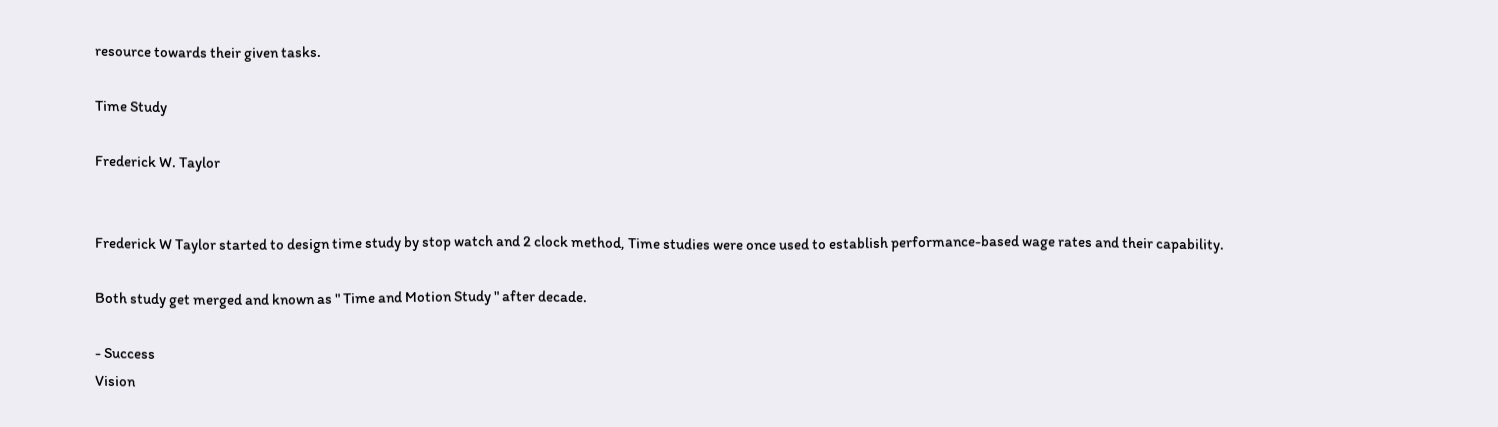resource towards their given tasks.

Time Study

Frederick W. Taylor


Frederick W Taylor started to design time study by stop watch and 2 clock method, Time studies were once used to establish performance-based wage rates and their capability.

Both study get merged and known as " Time and Motion Study " after decade.

- Success
Vision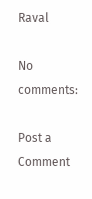Raval

No comments:

Post a Comment